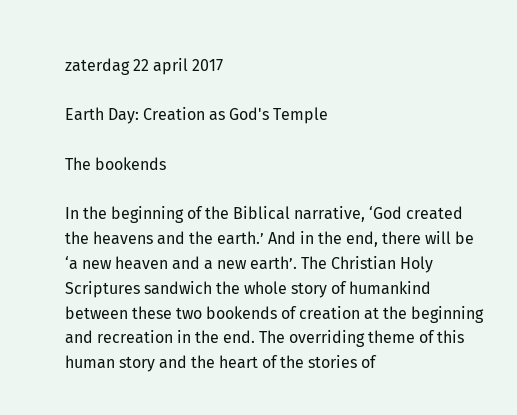zaterdag 22 april 2017

Earth Day: Creation as God's Temple

The bookends

In the beginning of the Biblical narrative, ‘God created the heavens and the earth.’ And in the end, there will be ‘a new heaven and a new earth’. The Christian Holy Scriptures sandwich the whole story of humankind between these two bookends of creation at the beginning and recreation in the end. The overriding theme of this human story and the heart of the stories of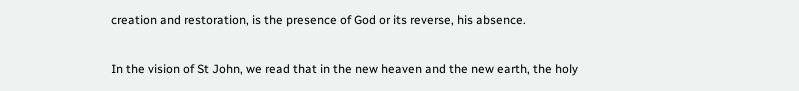creation and restoration, is the presence of God or its reverse, his absence.

In the vision of St John, we read that in the new heaven and the new earth, the holy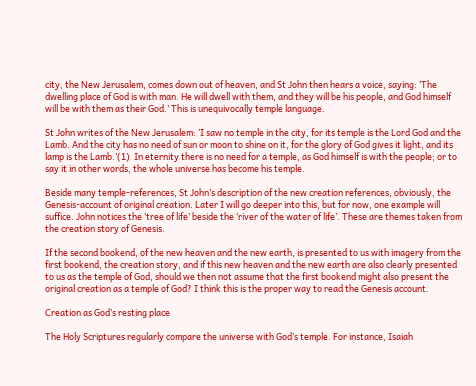city, the New Jerusalem, comes down out of heaven, and St John then hears a voice, saying: ‘The dwelling place of God is with man. He will dwell with them, and they will be his people, and God himself will be with them as their God.’ This is unequivocally temple language.

St John writes of the New Jerusalem: ‘I saw no temple in the city, for its temple is the Lord God and the Lamb. And the city has no need of sun or moon to shine on it, for the glory of God gives it light, and its lamp is the Lamb.’(1)  In eternity there is no need for a temple, as God himself is with the people; or to say it in other words, the whole universe has become his temple.

Beside many temple-references, St John’s description of the new creation references, obviously, the Genesis-account of original creation. Later I will go deeper into this, but for now, one example will suffice. John notices the ‘tree of life’ beside the ‘river of the water of life’. These are themes taken from the creation story of Genesis.

If the second bookend, of the new heaven and the new earth, is presented to us with imagery from the first bookend, the creation story, and if this new heaven and the new earth are also clearly presented to us as the temple of God, should we then not assume that the first bookend might also present the original creation as a temple of God? I think this is the proper way to read the Genesis account.

Creation as God’s resting place

The Holy Scriptures regularly compare the universe with God’s temple. For instance, Isaiah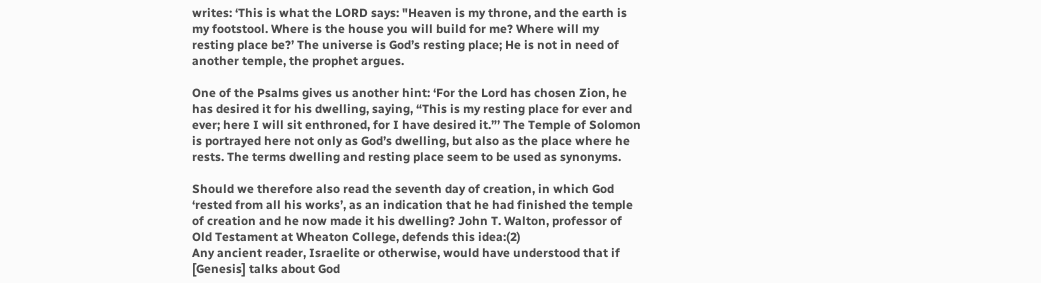writes: ‘This is what the LORD says: "Heaven is my throne, and the earth is my footstool. Where is the house you will build for me? Where will my resting place be?’ The universe is God’s resting place; He is not in need of another temple, the prophet argues.

One of the Psalms gives us another hint: ‘For the Lord has chosen Zion, he has desired it for his dwelling, saying, “This is my resting place for ever and ever; here I will sit enthroned, for I have desired it.”’ The Temple of Solomon is portrayed here not only as God’s dwelling, but also as the place where he rests. The terms dwelling and resting place seem to be used as synonyms.

Should we therefore also read the seventh day of creation, in which God ‘rested from all his works’, as an indication that he had finished the temple of creation and he now made it his dwelling? John T. Walton, professor of Old Testament at Wheaton College, defends this idea:(2)
Any ancient reader, Israelite or otherwise, would have understood that if [Genesis] talks about God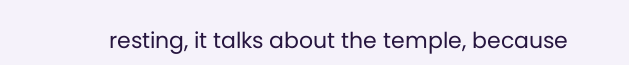resting, it talks about the temple, because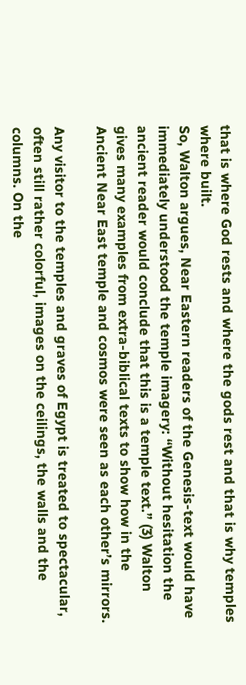that is where God rests and where the gods rest and that is why temples where built.
So, Walton argues, Near Eastern readers of the Genesis-text would have immediately understood the temple imagery: “Without hesitation the ancient reader would conclude that this is a temple text.” (3) Walton gives many examples from extra-biblical texts to show how in the Ancient Near East temple and cosmos were seen as each other’s mirrors.

Any visitor to the temples and graves of Egypt is treated to spectacular, often still rather colorful, images on the ceilings, the walls and the columns. On the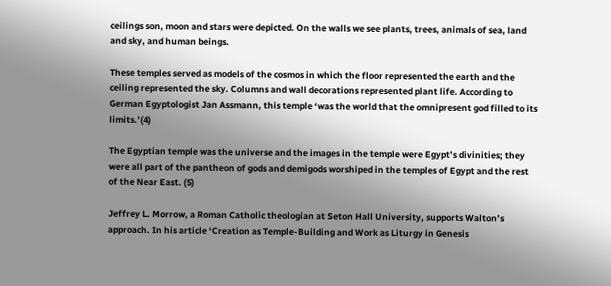ceilings son, moon and stars were depicted. On the walls we see plants, trees, animals of sea, land and sky, and human beings.

These temples served as models of the cosmos in which the floor represented the earth and the ceiling represented the sky. Columns and wall decorations represented plant life. According to German Egyptologist Jan Assmann, this temple ‘was the world that the omnipresent god filled to its limits.’(4)

The Egyptian temple was the universe and the images in the temple were Egypt’s divinities; they were all part of the pantheon of gods and demigods worshiped in the temples of Egypt and the rest of the Near East. (5)

Jeffrey L. Morrow, a Roman Catholic theologian at Seton Hall University, supports Walton’s approach. In his article ‘Creation as Temple-Building and Work as Liturgy in Genesis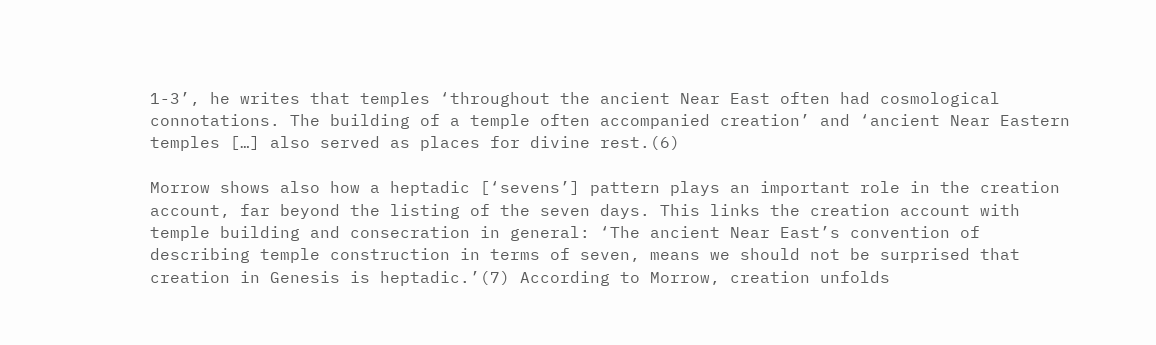1-3’, he writes that temples ‘throughout the ancient Near East often had cosmological connotations. The building of a temple often accompanied creation’ and ‘ancient Near Eastern temples […] also served as places for divine rest.(6)

Morrow shows also how a heptadic [‘sevens’] pattern plays an important role in the creation account, far beyond the listing of the seven days. This links the creation account with temple building and consecration in general: ‘The ancient Near East’s convention of describing temple construction in terms of seven, means we should not be surprised that creation in Genesis is heptadic.’(7) According to Morrow, creation unfolds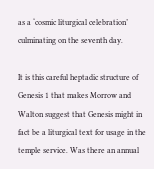as a ‘cosmic liturgical celebration’ culminating on the seventh day.

It is this careful heptadic structure of Genesis 1 that makes Morrow and Walton suggest that Genesis might in fact be a liturgical text for usage in the temple service. Was there an annual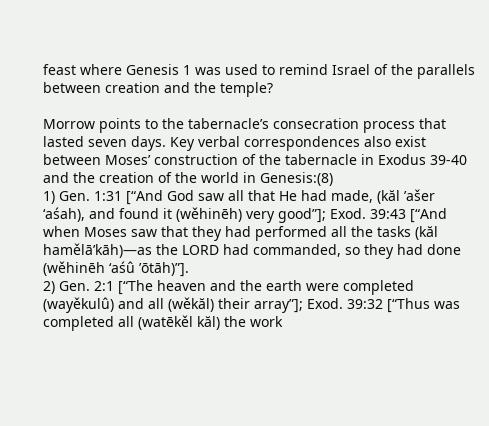feast where Genesis 1 was used to remind Israel of the parallels between creation and the temple?

Morrow points to the tabernacle’s consecration process that lasted seven days. Key verbal correspondences also exist between Moses’ construction of the tabernacle in Exodus 39-40 and the creation of the world in Genesis:(8)
1) Gen. 1:31 [“And God saw all that He had made, (kăl ’ašer ‘aśah), and found it (wěhinēh) very good”]; Exod. 39:43 [“And when Moses saw that they had performed all the tasks (kăl hamělā’kāh)—as the LORD had commanded, so they had done (wěhinēh ‘aśû ’ōtāh)”].
2) Gen. 2:1 [“The heaven and the earth were completed (wayěkulû) and all (wěkăl) their array”]; Exod. 39:32 [“Thus was completed all (watēkěl kăl) the work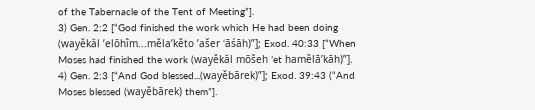of the Tabernacle of the Tent of Meeting”].
3) Gen. 2:2 [“God finished the work which He had been doing (wayěkăl ’elōhîm...měla’kěto ’ašer ‘āśāh)”]; Exod. 40:33 [“When Moses had finished the work (wayěkăl mōšeh ’et hamělā’kāh)”].
4) Gen. 2:3 [“And God blessed...(wayěbārek)”]; Exod. 39:43 (“And Moses blessed (wayěbārek) them”].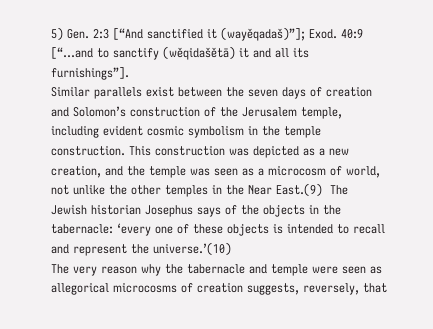5) Gen. 2:3 [“And sanctified it (wayěqadaš)”]; Exod. 40:9 [“...and to sanctify (wěqidašětā) it and all its furnishings”].
Similar parallels exist between the seven days of creation and Solomon’s construction of the Jerusalem temple, including evident cosmic symbolism in the temple construction. This construction was depicted as a new creation, and the temple was seen as a microcosm of world, not unlike the other temples in the Near East.(9)  The Jewish historian Josephus says of the objects in the tabernacle: ‘every one of these objects is intended to recall and represent the universe.’(10)
The very reason why the tabernacle and temple were seen as allegorical microcosms of creation suggests, reversely, that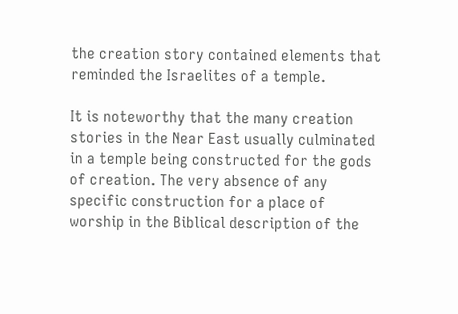the creation story contained elements that reminded the Israelites of a temple.

It is noteworthy that the many creation stories in the Near East usually culminated in a temple being constructed for the gods of creation. The very absence of any specific construction for a place of worship in the Biblical description of the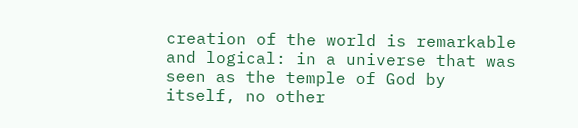creation of the world is remarkable and logical: in a universe that was seen as the temple of God by itself, no other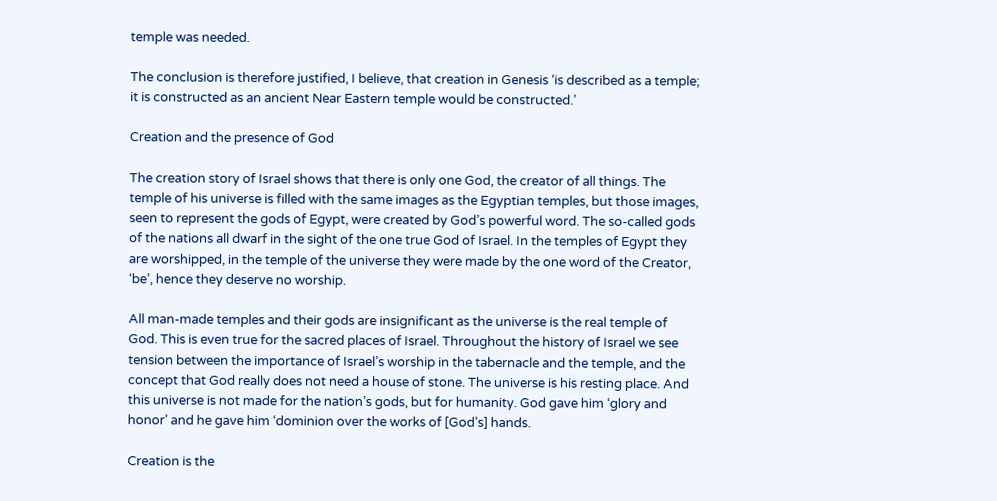temple was needed.

The conclusion is therefore justified, I believe, that creation in Genesis ‘is described as a temple; it is constructed as an ancient Near Eastern temple would be constructed.’

Creation and the presence of God

The creation story of Israel shows that there is only one God, the creator of all things. The temple of his universe is filled with the same images as the Egyptian temples, but those images, seen to represent the gods of Egypt, were created by God’s powerful word. The so-called gods of the nations all dwarf in the sight of the one true God of Israel. In the temples of Egypt they are worshipped, in the temple of the universe they were made by the one word of the Creator, ‘be’, hence they deserve no worship.

All man-made temples and their gods are insignificant as the universe is the real temple of God. This is even true for the sacred places of Israel. Throughout the history of Israel we see tension between the importance of Israel’s worship in the tabernacle and the temple, and the concept that God really does not need a house of stone. The universe is his resting place. And this universe is not made for the nation’s gods, but for humanity. God gave him ‘glory and honor’ and he gave him ‘dominion over the works of [God’s] hands.

Creation is the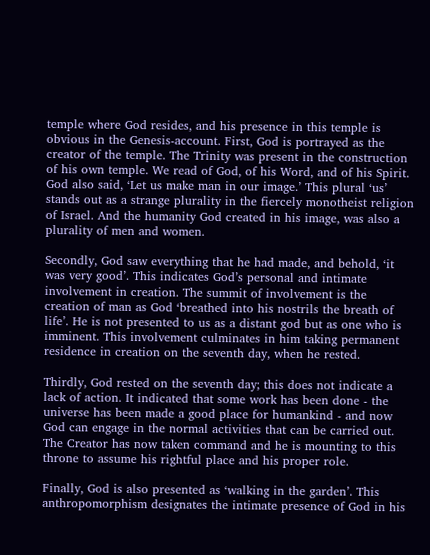temple where God resides, and his presence in this temple is obvious in the Genesis-account. First, God is portrayed as the creator of the temple. The Trinity was present in the construction of his own temple. We read of God, of his Word, and of his Spirit. God also said, ‘Let us make man in our image.’ This plural ‘us’ stands out as a strange plurality in the fiercely monotheist religion of Israel. And the humanity God created in his image, was also a plurality of men and women.

Secondly, God saw everything that he had made, and behold, ‘it was very good’. This indicates God’s personal and intimate involvement in creation. The summit of involvement is the creation of man as God ‘breathed into his nostrils the breath of life’. He is not presented to us as a distant god but as one who is imminent. This involvement culminates in him taking permanent residence in creation on the seventh day, when he rested.

Thirdly, God rested on the seventh day; this does not indicate a lack of action. It indicated that some work has been done - the universe has been made a good place for humankind - and now God can engage in the normal activities that can be carried out. The Creator has now taken command and he is mounting to this throne to assume his rightful place and his proper role.

Finally, God is also presented as ‘walking in the garden’. This anthropomorphism designates the intimate presence of God in his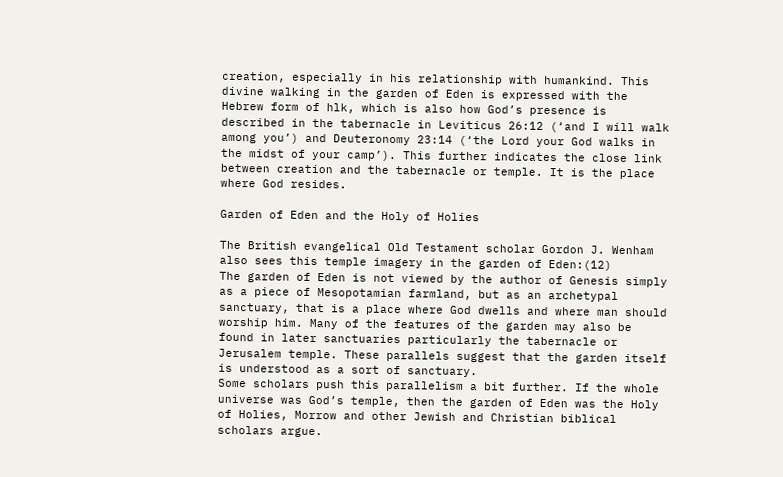creation, especially in his relationship with humankind. This divine walking in the garden of Eden is expressed with the Hebrew form of hlk, which is also how God’s presence is described in the tabernacle in Leviticus 26:12 (‘and I will walk among you’) and Deuteronomy 23:14 (‘the Lord your God walks in the midst of your camp’). This further indicates the close link between creation and the tabernacle or temple. It is the place where God resides.

Garden of Eden and the Holy of Holies

The British evangelical Old Testament scholar Gordon J. Wenham also sees this temple imagery in the garden of Eden:(12)
The garden of Eden is not viewed by the author of Genesis simply as a piece of Mesopotamian farmland, but as an archetypal sanctuary, that is a place where God dwells and where man should worship him. Many of the features of the garden may also be found in later sanctuaries particularly the tabernacle or Jerusalem temple. These parallels suggest that the garden itself is understood as a sort of sanctuary.
Some scholars push this parallelism a bit further. If the whole universe was God’s temple, then the garden of Eden was the Holy of Holies, Morrow and other Jewish and Christian biblical scholars argue.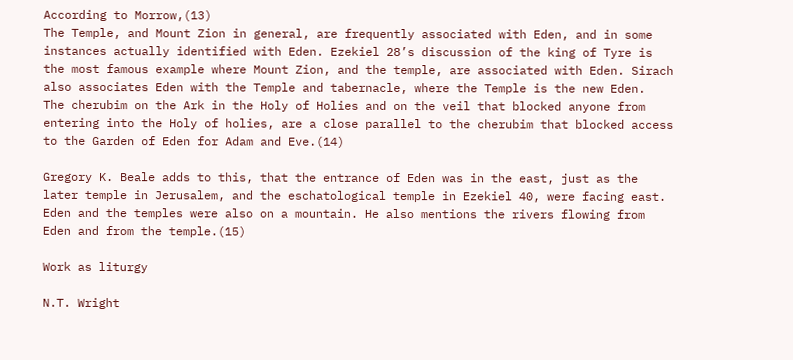According to Morrow,(13)
The Temple, and Mount Zion in general, are frequently associated with Eden, and in some instances actually identified with Eden. Ezekiel 28’s discussion of the king of Tyre is the most famous example where Mount Zion, and the temple, are associated with Eden. Sirach also associates Eden with the Temple and tabernacle, where the Temple is the new Eden.
The cherubim on the Ark in the Holy of Holies and on the veil that blocked anyone from entering into the Holy of holies, are a close parallel to the cherubim that blocked access to the Garden of Eden for Adam and Eve.(14)

Gregory K. Beale adds to this, that the entrance of Eden was in the east, just as the later temple in Jerusalem, and the eschatological temple in Ezekiel 40, were facing east. Eden and the temples were also on a mountain. He also mentions the rivers flowing from Eden and from the temple.(15)

Work as liturgy

N.T. Wright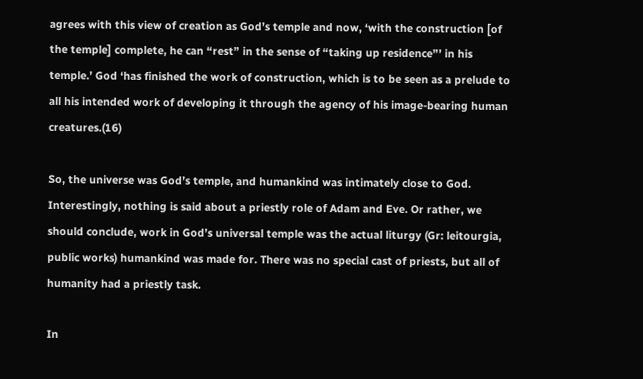agrees with this view of creation as God’s temple and now, ‘with the construction [of the temple] complete, he can “rest” in the sense of “taking up residence”’ in his temple.’ God ‘has finished the work of construction, which is to be seen as a prelude to all his intended work of developing it through the agency of his image-bearing human creatures.(16)

So, the universe was God’s temple, and humankind was intimately close to God. Interestingly, nothing is said about a priestly role of Adam and Eve. Or rather, we should conclude, work in God’s universal temple was the actual liturgy (Gr: leitourgia, public works) humankind was made for. There was no special cast of priests, but all of humanity had a priestly task.

In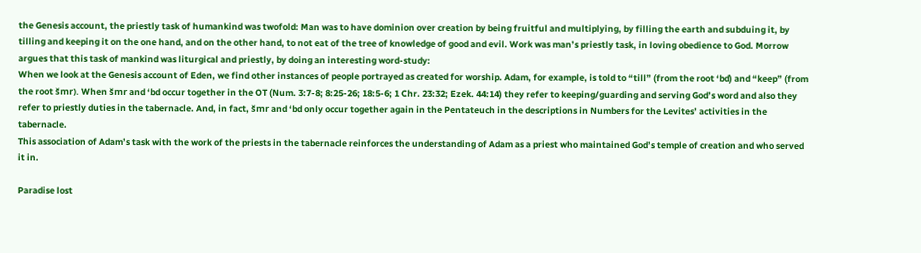the Genesis account, the priestly task of humankind was twofold: Man was to have dominion over creation by being fruitful and multiplying, by filling the earth and subduing it, by tilling and keeping it on the one hand, and on the other hand, to not eat of the tree of knowledge of good and evil. Work was man’s priestly task, in loving obedience to God. Morrow argues that this task of mankind was liturgical and priestly, by doing an interesting word-study:
When we look at the Genesis account of Eden, we find other instances of people portrayed as created for worship. Adam, for example, is told to “till” (from the root ‘bd) and “keep” (from the root šmr). When šmr and ‘bd occur together in the OT (Num. 3:7-8; 8:25-26; 18:5-6; 1 Chr. 23:32; Ezek. 44:14) they refer to keeping/guarding and serving God’s word and also they refer to priestly duties in the tabernacle. And, in fact, šmr and ‘bd only occur together again in the Pentateuch in the descriptions in Numbers for the Levites’ activities in the tabernacle.
This association of Adam’s task with the work of the priests in the tabernacle reinforces the understanding of Adam as a priest who maintained God’s temple of creation and who served it in.

Paradise lost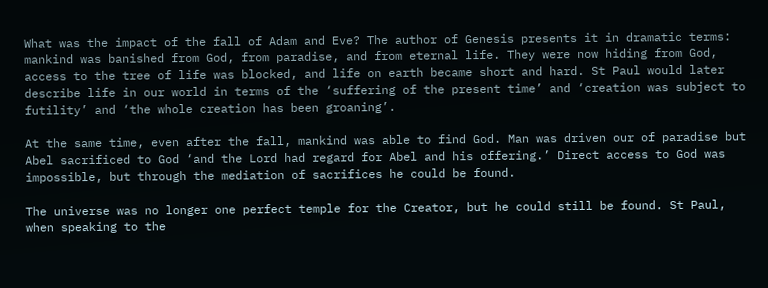What was the impact of the fall of Adam and Eve? The author of Genesis presents it in dramatic terms: mankind was banished from God, from paradise, and from eternal life. They were now hiding from God, access to the tree of life was blocked, and life on earth became short and hard. St Paul would later describe life in our world in terms of the ‘suffering of the present time’ and ‘creation was subject to futility’ and ‘the whole creation has been groaning’.

At the same time, even after the fall, mankind was able to find God. Man was driven our of paradise but Abel sacrificed to God ‘and the Lord had regard for Abel and his offering.’ Direct access to God was impossible, but through the mediation of sacrifices he could be found.

The universe was no longer one perfect temple for the Creator, but he could still be found. St Paul, when speaking to the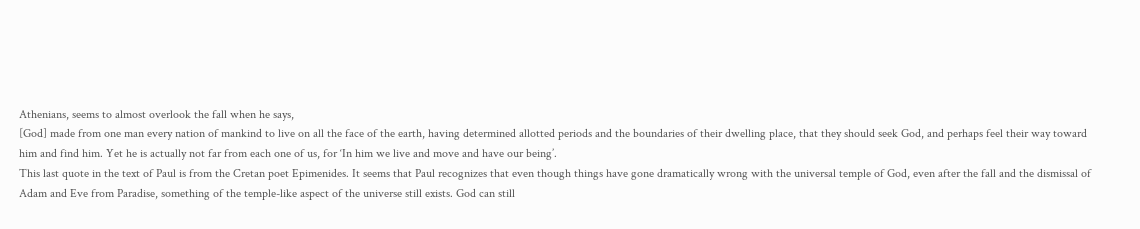Athenians, seems to almost overlook the fall when he says,
[God] made from one man every nation of mankind to live on all the face of the earth, having determined allotted periods and the boundaries of their dwelling place, that they should seek God, and perhaps feel their way toward him and find him. Yet he is actually not far from each one of us, for ‘In him we live and move and have our being’.
This last quote in the text of Paul is from the Cretan poet Epimenides. It seems that Paul recognizes that even though things have gone dramatically wrong with the universal temple of God, even after the fall and the dismissal of Adam and Eve from Paradise, something of the temple-like aspect of the universe still exists. God can still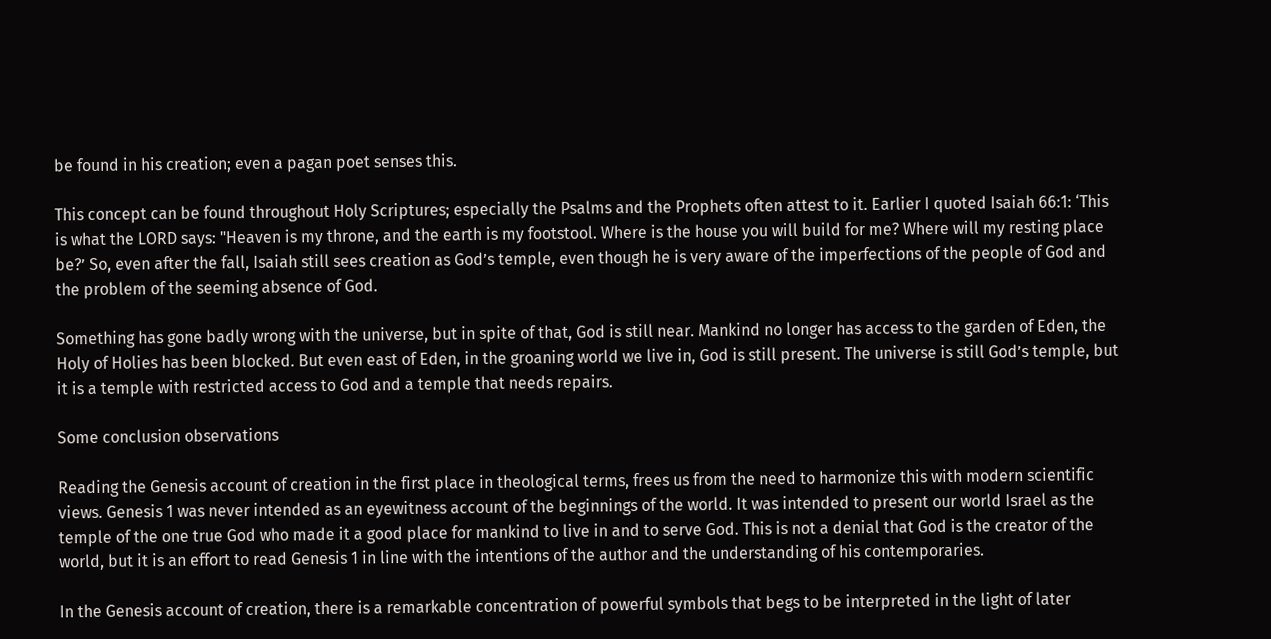be found in his creation; even a pagan poet senses this.

This concept can be found throughout Holy Scriptures; especially the Psalms and the Prophets often attest to it. Earlier I quoted Isaiah 66:1: ‘This is what the LORD says: "Heaven is my throne, and the earth is my footstool. Where is the house you will build for me? Where will my resting place be?’ So, even after the fall, Isaiah still sees creation as God’s temple, even though he is very aware of the imperfections of the people of God and the problem of the seeming absence of God.

Something has gone badly wrong with the universe, but in spite of that, God is still near. Mankind no longer has access to the garden of Eden, the Holy of Holies has been blocked. But even east of Eden, in the groaning world we live in, God is still present. The universe is still God’s temple, but it is a temple with restricted access to God and a temple that needs repairs.

Some conclusion observations

Reading the Genesis account of creation in the first place in theological terms, frees us from the need to harmonize this with modern scientific views. Genesis 1 was never intended as an eyewitness account of the beginnings of the world. It was intended to present our world Israel as the temple of the one true God who made it a good place for mankind to live in and to serve God. This is not a denial that God is the creator of the world, but it is an effort to read Genesis 1 in line with the intentions of the author and the understanding of his contemporaries.

In the Genesis account of creation, there is a remarkable concentration of powerful symbols that begs to be interpreted in the light of later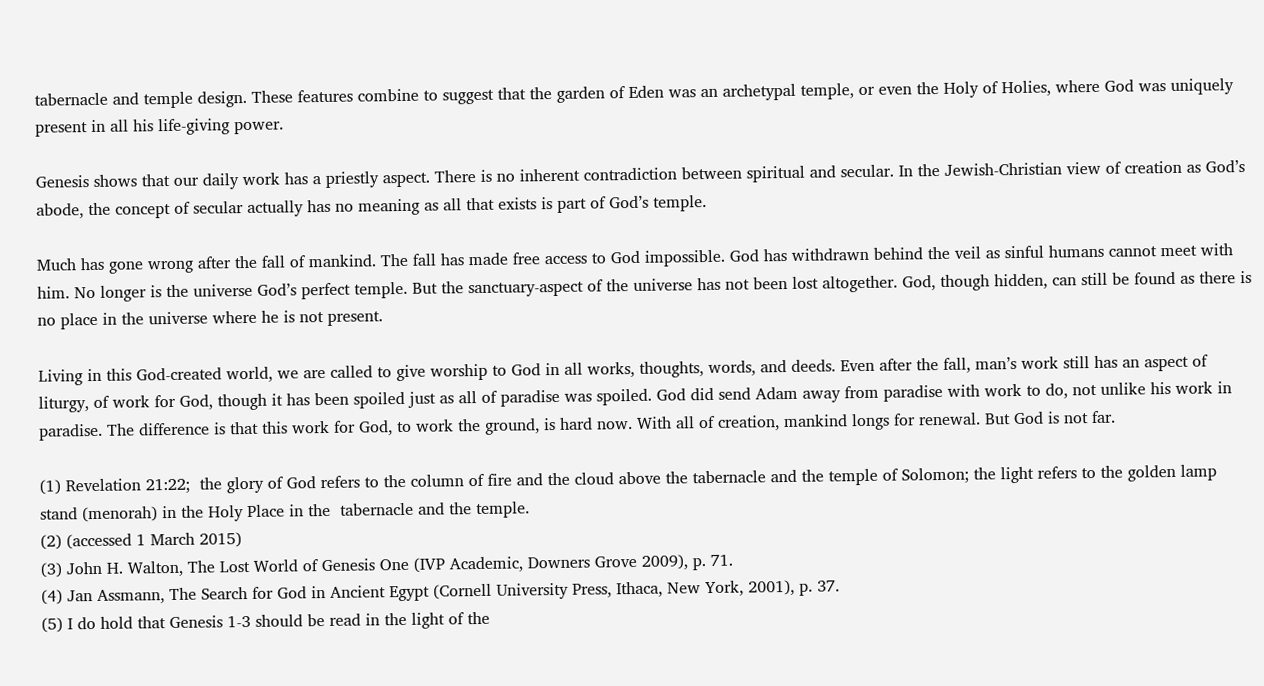tabernacle and temple design. These features combine to suggest that the garden of Eden was an archetypal temple, or even the Holy of Holies, where God was uniquely present in all his life-giving power.

Genesis shows that our daily work has a priestly aspect. There is no inherent contradiction between spiritual and secular. In the Jewish-Christian view of creation as God’s abode, the concept of secular actually has no meaning as all that exists is part of God’s temple.

Much has gone wrong after the fall of mankind. The fall has made free access to God impossible. God has withdrawn behind the veil as sinful humans cannot meet with him. No longer is the universe God’s perfect temple. But the sanctuary-aspect of the universe has not been lost altogether. God, though hidden, can still be found as there is no place in the universe where he is not present.

Living in this God-created world, we are called to give worship to God in all works, thoughts, words, and deeds. Even after the fall, man’s work still has an aspect of liturgy, of work for God, though it has been spoiled just as all of paradise was spoiled. God did send Adam away from paradise with work to do, not unlike his work in paradise. The difference is that this work for God, to work the ground, is hard now. With all of creation, mankind longs for renewal. But God is not far.

(1) Revelation 21:22;  the glory of God refers to the column of fire and the cloud above the tabernacle and the temple of Solomon; the light refers to the golden lamp stand (menorah) in the Holy Place in the  tabernacle and the temple.
(2) (accessed 1 March 2015)
(3) John H. Walton, The Lost World of Genesis One (IVP Academic, Downers Grove 2009), p. 71.
(4) Jan Assmann, The Search for God in Ancient Egypt (Cornell University Press, Ithaca, New York, 2001), p. 37.
(5) I do hold that Genesis 1-3 should be read in the light of the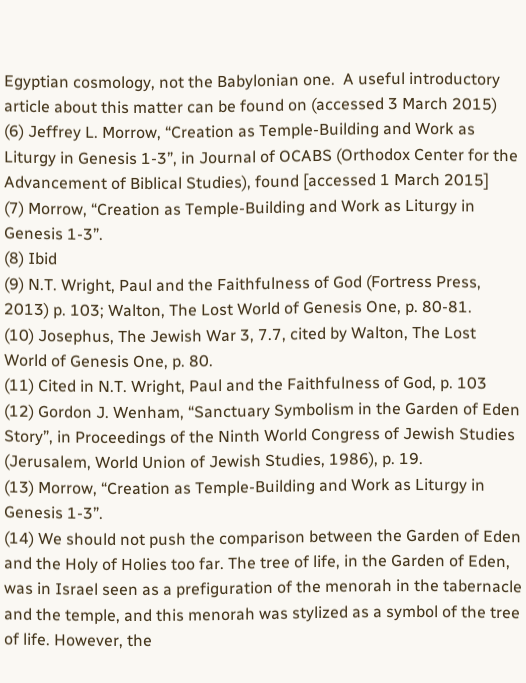Egyptian cosmology, not the Babylonian one.  A useful introductory article about this matter can be found on (accessed 3 March 2015)
(6) Jeffrey L. Morrow, “Creation as Temple-Building and Work as Liturgy in Genesis 1-3”, in Journal of OCABS (Orthodox Center for the Advancement of Biblical Studies), found [accessed 1 March 2015]
(7) Morrow, “Creation as Temple-Building and Work as Liturgy in Genesis 1-3”.
(8) Ibid
(9) N.T. Wright, Paul and the Faithfulness of God (Fortress Press, 2013) p. 103; Walton, The Lost World of Genesis One, p. 80-81.
(10) Josephus, The Jewish War 3, 7.7, cited by Walton, The Lost World of Genesis One, p. 80.
(11) Cited in N.T. Wright, Paul and the Faithfulness of God, p. 103
(12) Gordon J. Wenham, “Sanctuary Symbolism in the Garden of Eden Story”, in Proceedings of the Ninth World Congress of Jewish Studies (Jerusalem, World Union of Jewish Studies, 1986), p. 19.
(13) Morrow, “Creation as Temple-Building and Work as Liturgy in Genesis 1-3”.
(14) We should not push the comparison between the Garden of Eden and the Holy of Holies too far. The tree of life, in the Garden of Eden, was in Israel seen as a prefiguration of the menorah in the tabernacle and the temple, and this menorah was stylized as a symbol of the tree of life. However, the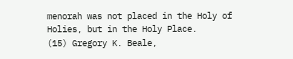menorah was not placed in the Holy of Holies, but in the Holy Place.
(15) Gregory K. Beale,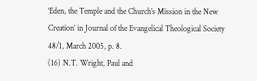‘Eden, the Temple and the Church’s Mission in the New Creation’ in Journal of the Evangelical Theological Society 48/1, March 2005, p. 8.
(16) N.T. Wright, Paul and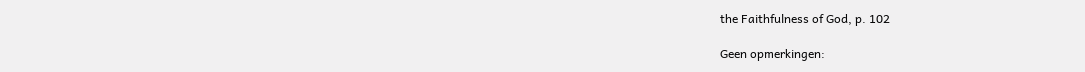the Faithfulness of God, p. 102

Geen opmerkingen: